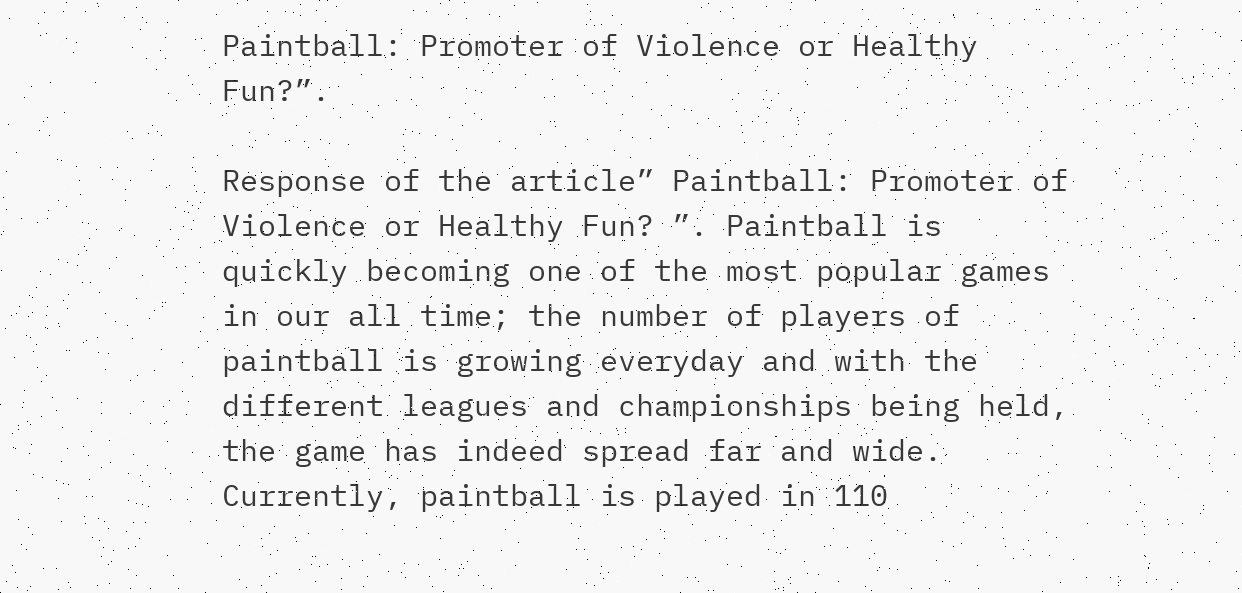Paintball: Promoter of Violence or Healthy Fun?”.

Response of the article” Paintball: Promoter of Violence or Healthy Fun? ”. Paintball is quickly becoming one of the most popular games in our all time; the number of players of paintball is growing everyday and with the different leagues and championships being held, the game has indeed spread far and wide. Currently, paintball is played in 110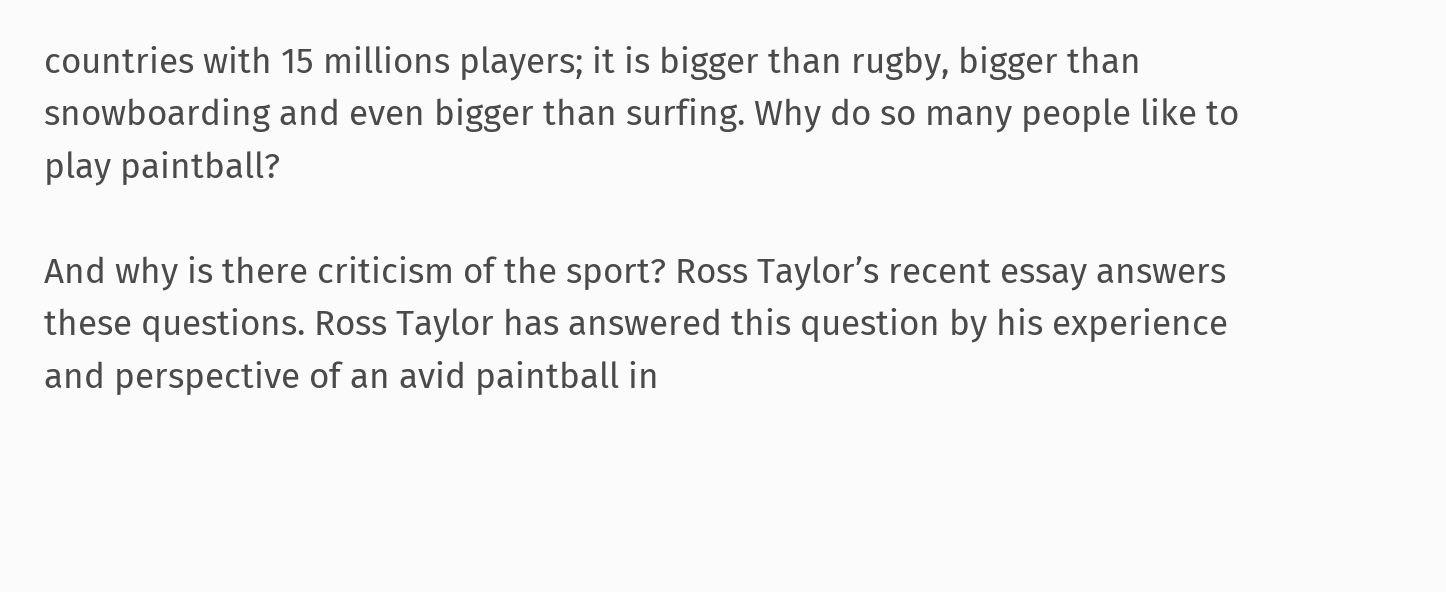countries with 15 millions players; it is bigger than rugby, bigger than snowboarding and even bigger than surfing. Why do so many people like to play paintball?

And why is there criticism of the sport? Ross Taylor’s recent essay answers these questions. Ross Taylor has answered this question by his experience and perspective of an avid paintball in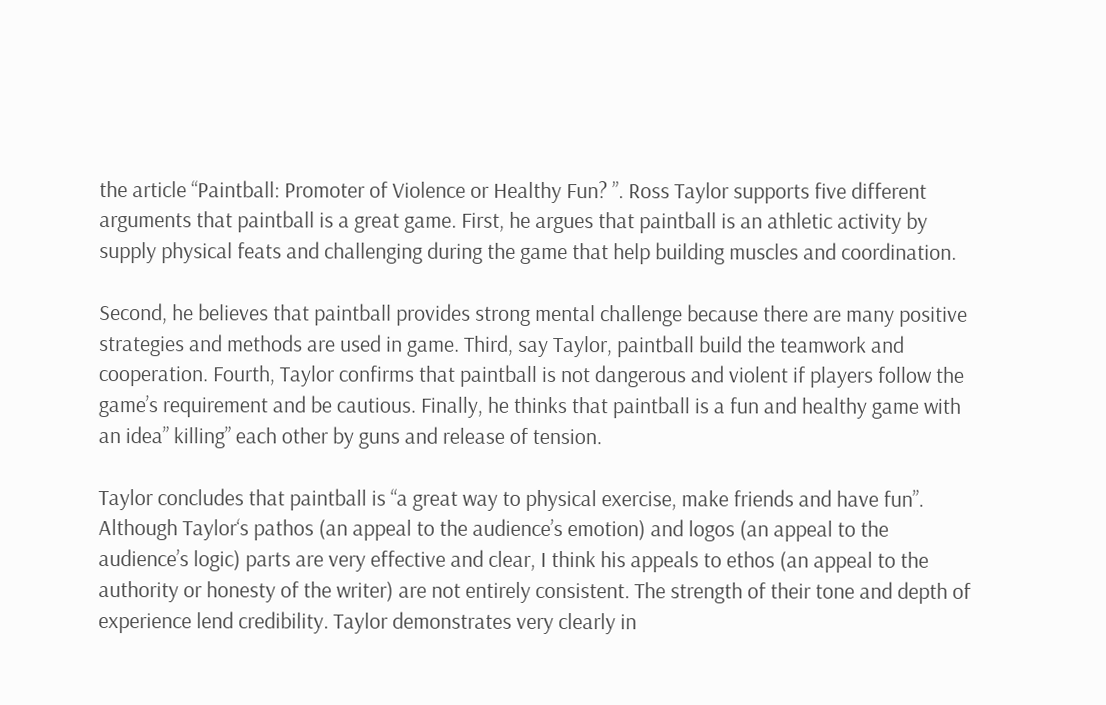the article “Paintball: Promoter of Violence or Healthy Fun? ”. Ross Taylor supports five different arguments that paintball is a great game. First, he argues that paintball is an athletic activity by supply physical feats and challenging during the game that help building muscles and coordination.

Second, he believes that paintball provides strong mental challenge because there are many positive strategies and methods are used in game. Third, say Taylor, paintball build the teamwork and cooperation. Fourth, Taylor confirms that paintball is not dangerous and violent if players follow the game’s requirement and be cautious. Finally, he thinks that paintball is a fun and healthy game with an idea” killing” each other by guns and release of tension.

Taylor concludes that paintball is “a great way to physical exercise, make friends and have fun”. Although Taylor‘s pathos (an appeal to the audience’s emotion) and logos (an appeal to the audience’s logic) parts are very effective and clear, I think his appeals to ethos (an appeal to the authority or honesty of the writer) are not entirely consistent. The strength of their tone and depth of experience lend credibility. Taylor demonstrates very clearly in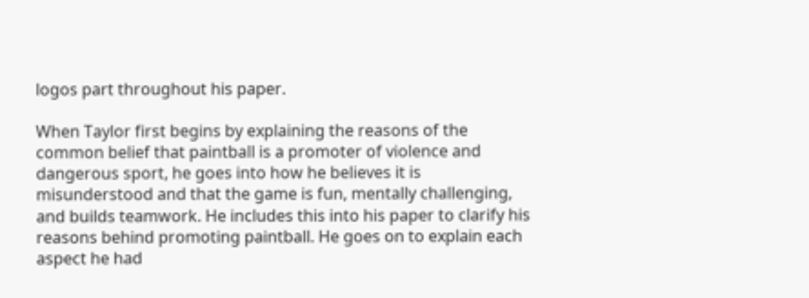logos part throughout his paper.

When Taylor first begins by explaining the reasons of the common belief that paintball is a promoter of violence and dangerous sport, he goes into how he believes it is misunderstood and that the game is fun, mentally challenging, and builds teamwork. He includes this into his paper to clarify his reasons behind promoting paintball. He goes on to explain each aspect he had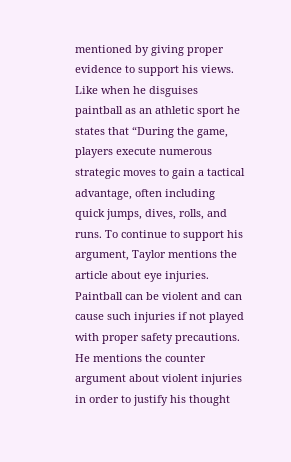mentioned by giving proper evidence to support his views. Like when he disguises paintball as an athletic sport he states that “During the game, players execute numerous strategic moves to gain a tactical advantage, often including quick jumps, dives, rolls, and runs. To continue to support his argument, Taylor mentions the article about eye injuries. Paintball can be violent and can cause such injuries if not played with proper safety precautions. He mentions the counter argument about violent injuries in order to justify his thought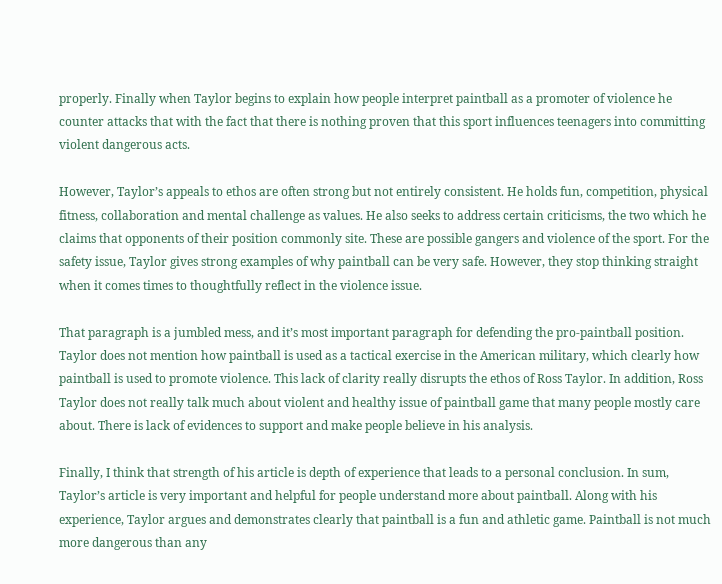properly. Finally when Taylor begins to explain how people interpret paintball as a promoter of violence he counter attacks that with the fact that there is nothing proven that this sport influences teenagers into committing violent dangerous acts.

However, Taylor’s appeals to ethos are often strong but not entirely consistent. He holds fun, competition, physical fitness, collaboration and mental challenge as values. He also seeks to address certain criticisms, the two which he claims that opponents of their position commonly site. These are possible gangers and violence of the sport. For the safety issue, Taylor gives strong examples of why paintball can be very safe. However, they stop thinking straight when it comes times to thoughtfully reflect in the violence issue.

That paragraph is a jumbled mess, and it’s most important paragraph for defending the pro-paintball position. Taylor does not mention how paintball is used as a tactical exercise in the American military, which clearly how paintball is used to promote violence. This lack of clarity really disrupts the ethos of Ross Taylor. In addition, Ross Taylor does not really talk much about violent and healthy issue of paintball game that many people mostly care about. There is lack of evidences to support and make people believe in his analysis.

Finally, I think that strength of his article is depth of experience that leads to a personal conclusion. In sum, Taylor’s article is very important and helpful for people understand more about paintball. Along with his experience, Taylor argues and demonstrates clearly that paintball is a fun and athletic game. Paintball is not much more dangerous than any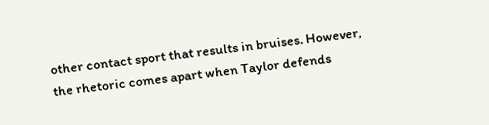other contact sport that results in bruises. However, the rhetoric comes apart when Taylor defends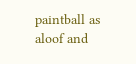paintball as aloof and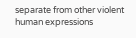separate from other violent human expressions